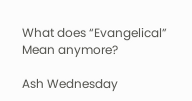What does “Evangelical” Mean anymore?

Ash Wednesday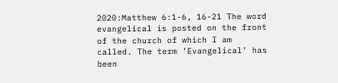2020:Matthew 6:1-6, 16-21 The word evangelical is posted on the front of the church of which I am called. The term ‘Evangelical’ has been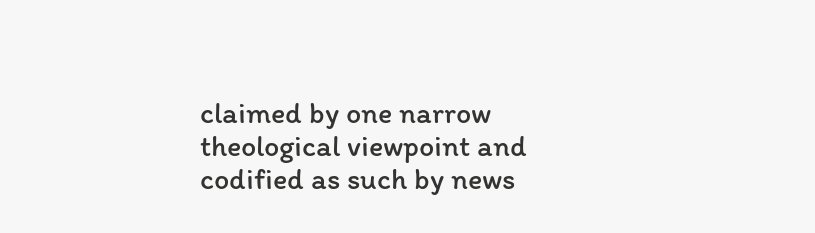claimed by one narrow theological viewpoint and codified as such by news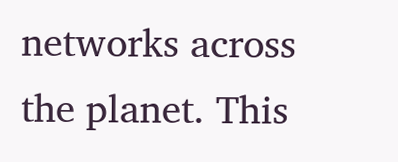networks across the planet. This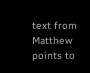text from Matthew points to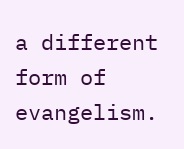a different form of evangelism.